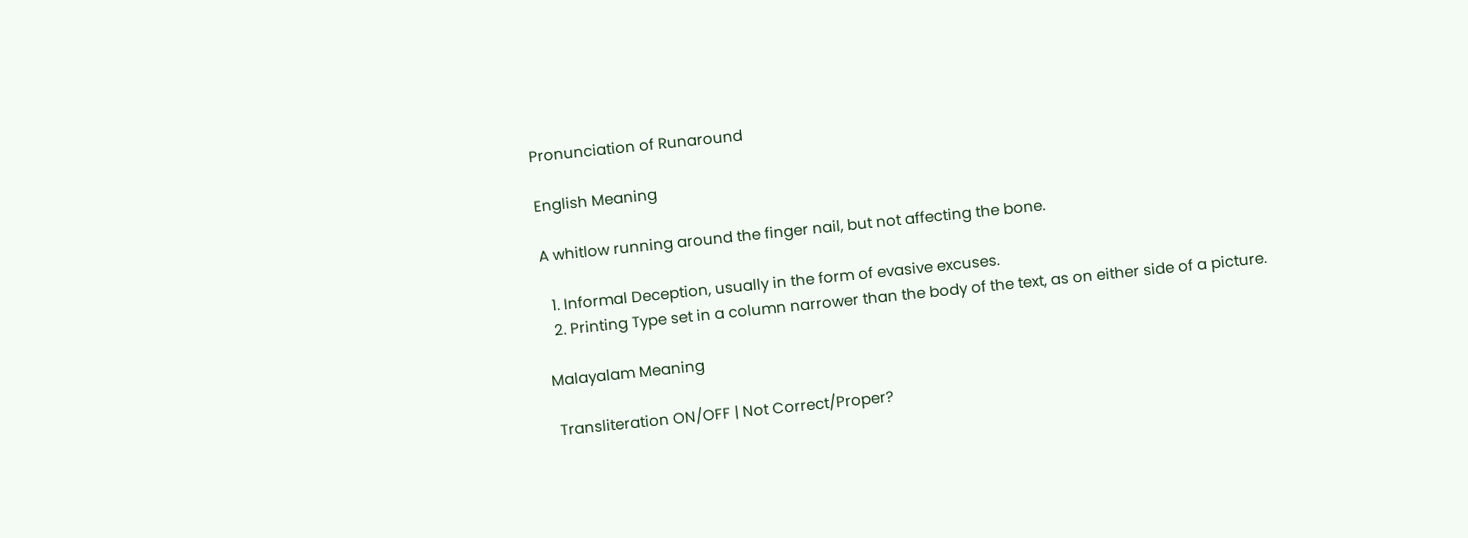Pronunciation of Runaround

English Meaning

A whitlow running around the finger nail, but not affecting the bone.

  1. Informal Deception, usually in the form of evasive excuses.
  2. Printing Type set in a column narrower than the body of the text, as on either side of a picture.

Malayalam Meaning

 Transliteration ON/OFF | Not Correct/Proper?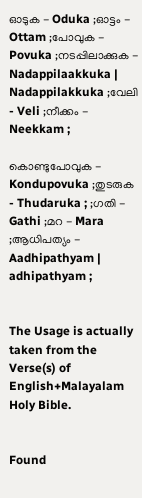ഓടുക - Oduka ;ഓട്ടം - Ottam ;പോവുക - Povuka ;നടപ്പിലാക്കുക - Nadappilaakkuka | Nadappilakkuka ;വേലി - Veli ;നീക്കം - Neekkam ;

കൊണ്ടുപോവുക - Kondupovuka ;തുടരുക - Thudaruka ; ;ഗതി - Gathi ;മറ - Mara ;ആധിപത്യം - Aadhipathyam | adhipathyam ;


The Usage is actually taken from the Verse(s) of English+Malayalam Holy Bible.


Found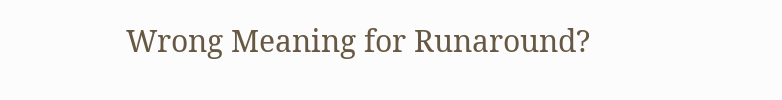Wrong Meaning for Runaround?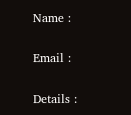Name :

Email :

Details :